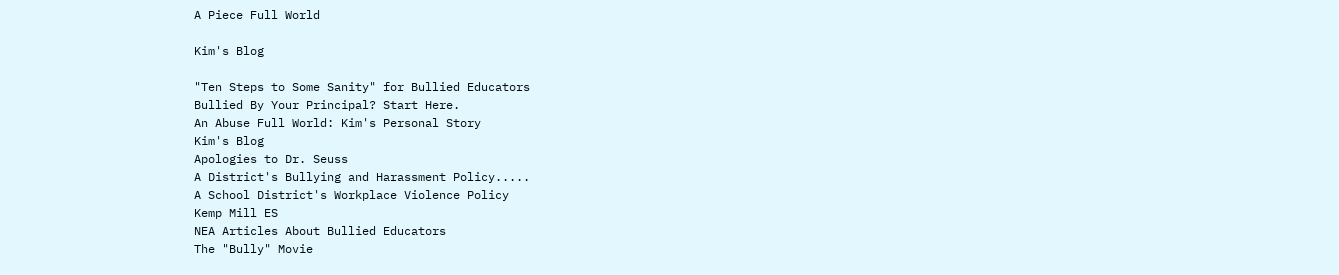A Piece Full World

Kim's Blog

"Ten Steps to Some Sanity" for Bullied Educators
Bullied By Your Principal? Start Here.
An Abuse Full World: Kim's Personal Story
Kim's Blog
Apologies to Dr. Seuss
A District's Bullying and Harassment Policy.....
A School District's Workplace Violence Policy
Kemp Mill ES
NEA Articles About Bullied Educators
The "Bully" Movie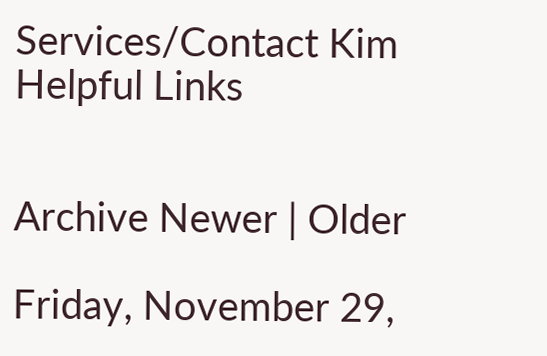Services/Contact Kim
Helpful Links


Archive Newer | Older

Friday, November 29,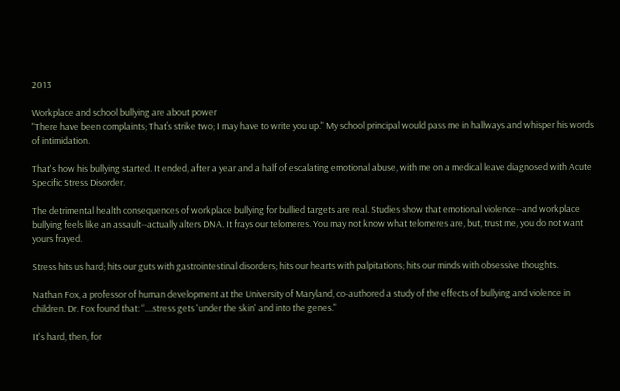2013

Workplace and school bullying are about power
"There have been complaints; That’s strike two; I may have to write you up." My school principal would pass me in hallways and whisper his words of intimidation.

That's how his bullying started. It ended, after a year and a half of escalating emotional abuse, with me on a medical leave diagnosed with Acute Specific Stress Disorder.

The detrimental health consequences of workplace bullying for bullied targets are real. Studies show that emotional violence--and workplace bullying feels like an assault--actually alters DNA. It frays our telomeres. You may not know what telomeres are, but, trust me, you do not want yours frayed.

Stress hits us hard; hits our guts with gastrointestinal disorders; hits our hearts with palpitations; hits our minds with obsessive thoughts.

Nathan Fox, a professor of human development at the University of Maryland, co-authored a study of the effects of bullying and violence in children. Dr. Fox found that: “....stress gets 'under the skin' and into the genes."

It's hard, then, for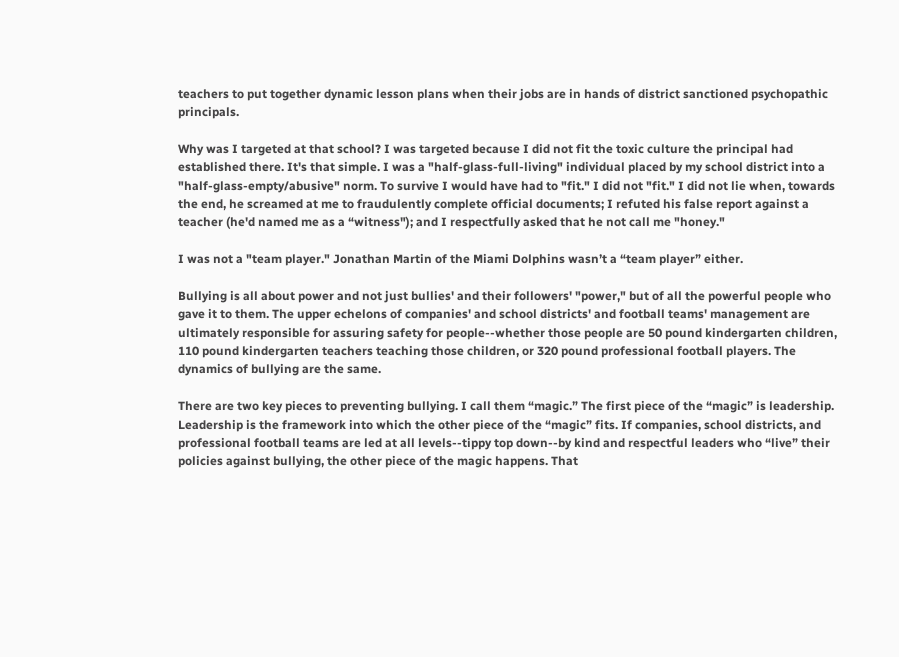teachers to put together dynamic lesson plans when their jobs are in hands of district sanctioned psychopathic principals.

Why was I targeted at that school? I was targeted because I did not fit the toxic culture the principal had established there. It's that simple. I was a "half-glass-full-living" individual placed by my school district into a "half-glass-empty/abusive" norm. To survive I would have had to "fit." I did not "fit." I did not lie when, towards the end, he screamed at me to fraudulently complete official documents; I refuted his false report against a teacher (he'd named me as a “witness"); and I respectfully asked that he not call me "honey."

I was not a "team player." Jonathan Martin of the Miami Dolphins wasn’t a “team player” either.

Bullying is all about power and not just bullies' and their followers' "power," but of all the powerful people who gave it to them. The upper echelons of companies' and school districts' and football teams' management are ultimately responsible for assuring safety for people--whether those people are 50 pound kindergarten children, 110 pound kindergarten teachers teaching those children, or 320 pound professional football players. The dynamics of bullying are the same.

There are two key pieces to preventing bullying. I call them “magic.” The first piece of the “magic” is leadership. Leadership is the framework into which the other piece of the “magic” fits. If companies, school districts, and professional football teams are led at all levels--tippy top down--by kind and respectful leaders who “live” their policies against bullying, the other piece of the magic happens. That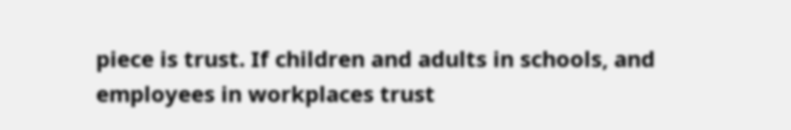piece is trust. If children and adults in schools, and employees in workplaces trust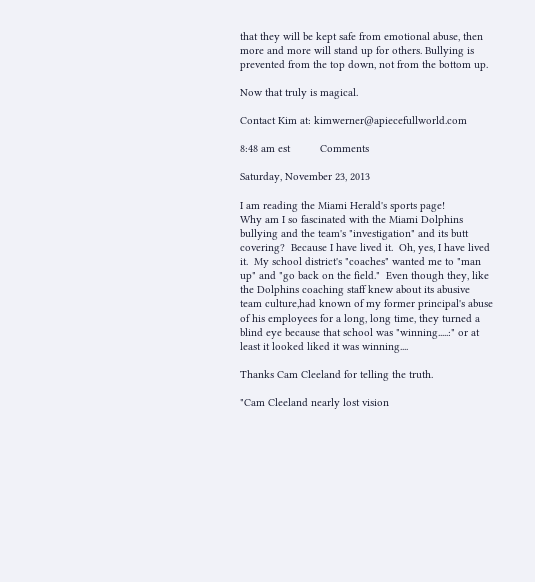that they will be kept safe from emotional abuse, then more and more will stand up for others. Bullying is prevented from the top down, not from the bottom up.

Now that truly is magical.

Contact Kim at: kimwerner@apiecefullworld.com

8:48 am est          Comments

Saturday, November 23, 2013

I am reading the Miami Herald's sports page!
Why am I so fascinated with the Miami Dolphins bullying and the team's "investigation" and its butt covering?  Because I have lived it.  Oh, yes, I have lived it.  My school district's "coaches" wanted me to "man up" and "go back on the field."  Even though they, like the Dolphins coaching staff knew about its abusive team culture,had known of my former principal's abuse of his employees for a long, long time, they turned a blind eye because that school was "winning.....:" or at least it looked liked it was winning....

Thanks Cam Cleeland for telling the truth.

"Cam Cleeland nearly lost vision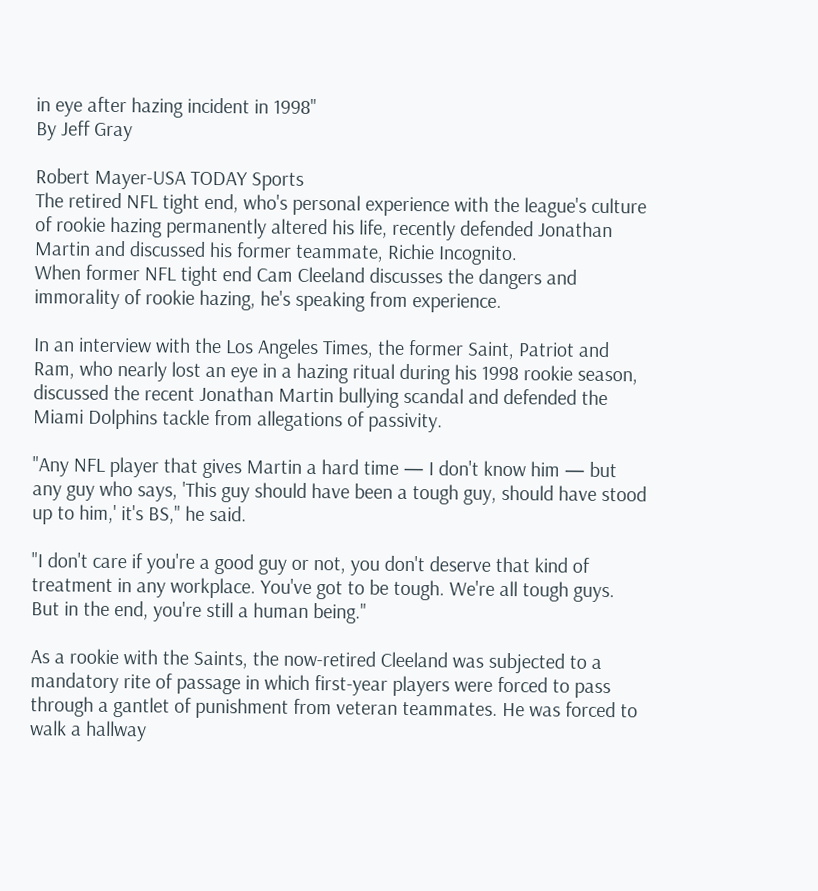in eye after hazing incident in 1998"
By Jeff Gray

Robert Mayer-USA TODAY Sports
The retired NFL tight end, who's personal experience with the league's culture of rookie hazing permanently altered his life, recently defended Jonathan Martin and discussed his former teammate, Richie Incognito.
When former NFL tight end Cam Cleeland discusses the dangers and immorality of rookie hazing, he's speaking from experience.

In an interview with the Los Angeles Times, the former Saint, Patriot and Ram, who nearly lost an eye in a hazing ritual during his 1998 rookie season, discussed the recent Jonathan Martin bullying scandal and defended the Miami Dolphins tackle from allegations of passivity.

"Any NFL player that gives Martin a hard time — I don't know him — but any guy who says, 'This guy should have been a tough guy, should have stood up to him,' it's BS," he said.

"I don't care if you're a good guy or not, you don't deserve that kind of treatment in any workplace. You've got to be tough. We're all tough guys. But in the end, you're still a human being."

As a rookie with the Saints, the now-retired Cleeland was subjected to a mandatory rite of passage in which first-year players were forced to pass through a gantlet of punishment from veteran teammates. He was forced to walk a hallway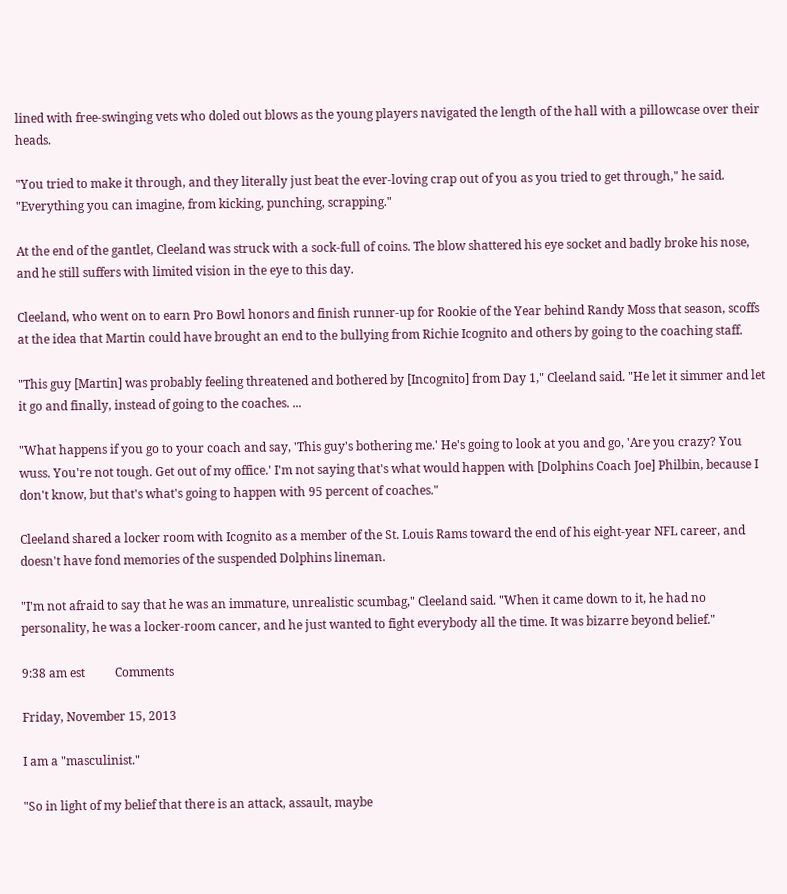lined with free-swinging vets who doled out blows as the young players navigated the length of the hall with a pillowcase over their heads.

"You tried to make it through, and they literally just beat the ever-loving crap out of you as you tried to get through," he said. "Everything you can imagine, from kicking, punching, scrapping."

At the end of the gantlet, Cleeland was struck with a sock-full of coins. The blow shattered his eye socket and badly broke his nose, and he still suffers with limited vision in the eye to this day.

Cleeland, who went on to earn Pro Bowl honors and finish runner-up for Rookie of the Year behind Randy Moss that season, scoffs at the idea that Martin could have brought an end to the bullying from Richie Icognito and others by going to the coaching staff.

"This guy [Martin] was probably feeling threatened and bothered by [Incognito] from Day 1," Cleeland said. "He let it simmer and let it go and finally, instead of going to the coaches. ...

"What happens if you go to your coach and say, 'This guy's bothering me.' He's going to look at you and go, 'Are you crazy? You wuss. You're not tough. Get out of my office.' I'm not saying that's what would happen with [Dolphins Coach Joe] Philbin, because I don't know, but that's what's going to happen with 95 percent of coaches."

Cleeland shared a locker room with Icognito as a member of the St. Louis Rams toward the end of his eight-year NFL career, and doesn't have fond memories of the suspended Dolphins lineman.

"I'm not afraid to say that he was an immature, unrealistic scumbag," Cleeland said. "When it came down to it, he had no personality, he was a locker-room cancer, and he just wanted to fight everybody all the time. It was bizarre beyond belief."

9:38 am est          Comments

Friday, November 15, 2013

I am a "masculinist."

"So in light of my belief that there is an attack, assault, maybe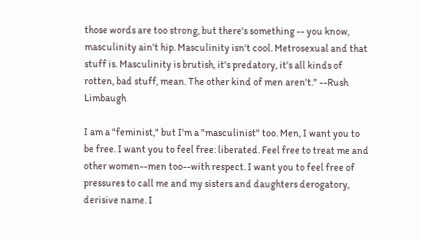those words are too strong, but there's something -- you know, masculinity ain't hip. Masculinity isn't cool. Metrosexual and that stuff is. Masculinity is brutish, it's predatory, it's all kinds of rotten, bad stuff, mean. The other kind of men aren't." --Rush Limbaugh

I am a "feminist," but I'm a "masculinist" too. Men, I want you to be free. I want you to feel free: liberated. Feel free to treat me and other women--men too--with respect. I want you to feel free of pressures to call me and my sisters and daughters derogatory, derisive name. I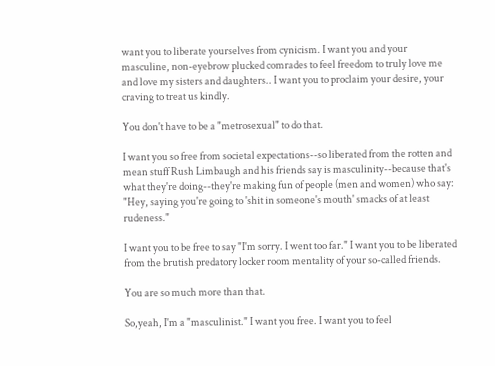want you to liberate yourselves from cynicism. I want you and your masculine, non-eyebrow plucked comrades to feel freedom to truly love me and love my sisters and daughters.. I want you to proclaim your desire, your craving to treat us kindly.

You don't have to be a "metrosexual" to do that.

I want you so free from societal expectations--so liberated from the rotten and mean stuff Rush Limbaugh and his friends say is masculinity--because that's what they're doing--they're making fun of people (men and women) who say: "Hey, saying you're going to 'shit in someone's mouth' smacks of at least rudeness."

I want you to be free to say "I'm sorry. I went too far." I want you to be liberated from the brutish predatory locker room mentality of your so-called friends.

You are so much more than that.

So,yeah, I'm a "masculinist." I want you free. I want you to feel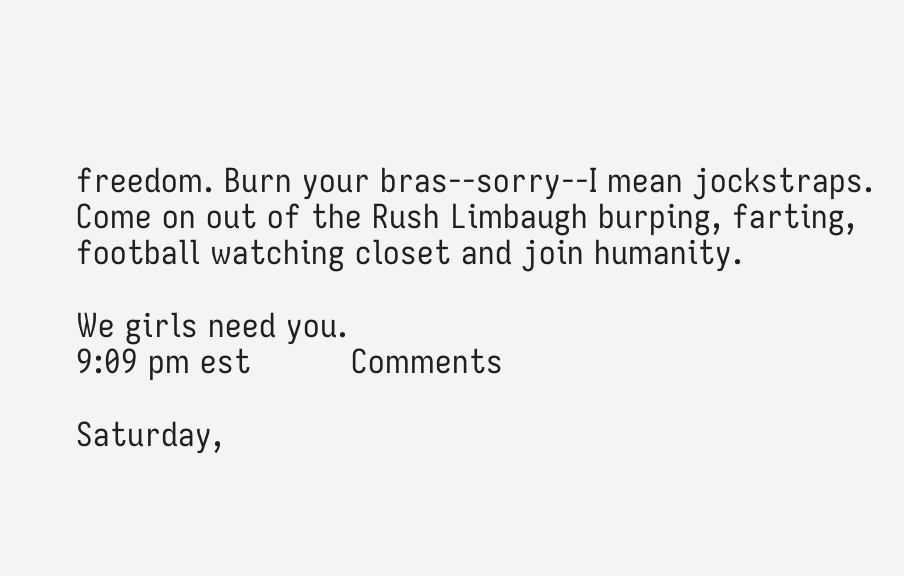freedom. Burn your bras--sorry--I mean jockstraps. Come on out of the Rush Limbaugh burping, farting, football watching closet and join humanity.

We girls need you.
9:09 pm est          Comments

Saturday,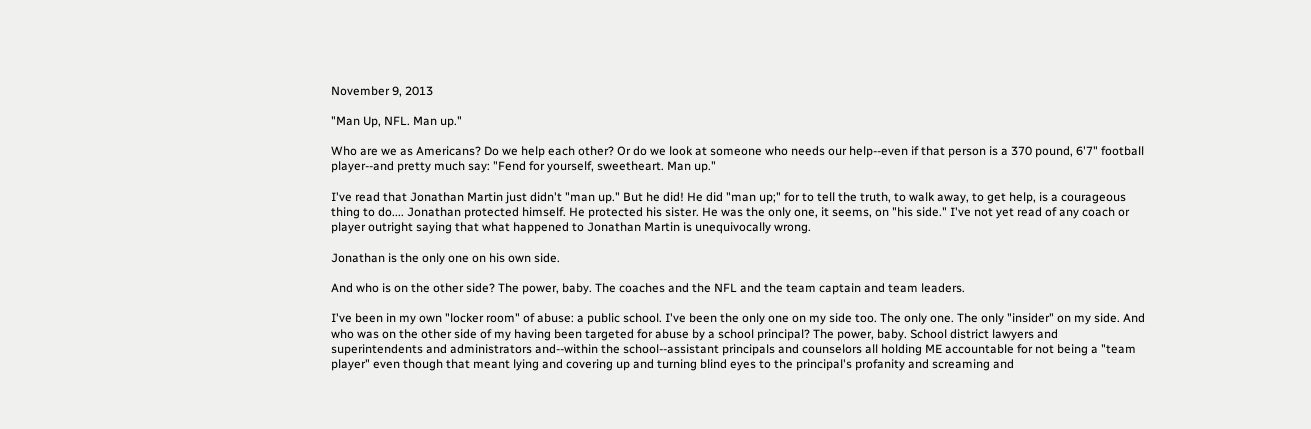November 9, 2013

"Man Up, NFL. Man up."

Who are we as Americans? Do we help each other? Or do we look at someone who needs our help--even if that person is a 370 pound, 6'7" football player--and pretty much say: "Fend for yourself, sweetheart. Man up."

I've read that Jonathan Martin just didn't "man up." But he did! He did "man up;" for to tell the truth, to walk away, to get help, is a courageous thing to do.... Jonathan protected himself. He protected his sister. He was the only one, it seems, on "his side." I've not yet read of any coach or player outright saying that what happened to Jonathan Martin is unequivocally wrong.

Jonathan is the only one on his own side.

And who is on the other side? The power, baby. The coaches and the NFL and the team captain and team leaders.

I've been in my own "locker room" of abuse: a public school. I've been the only one on my side too. The only one. The only "insider" on my side. And who was on the other side of my having been targeted for abuse by a school principal? The power, baby. School district lawyers and superintendents and administrators and--within the school--assistant principals and counselors all holding ME accountable for not being a "team player" even though that meant lying and covering up and turning blind eyes to the principal's profanity and screaming and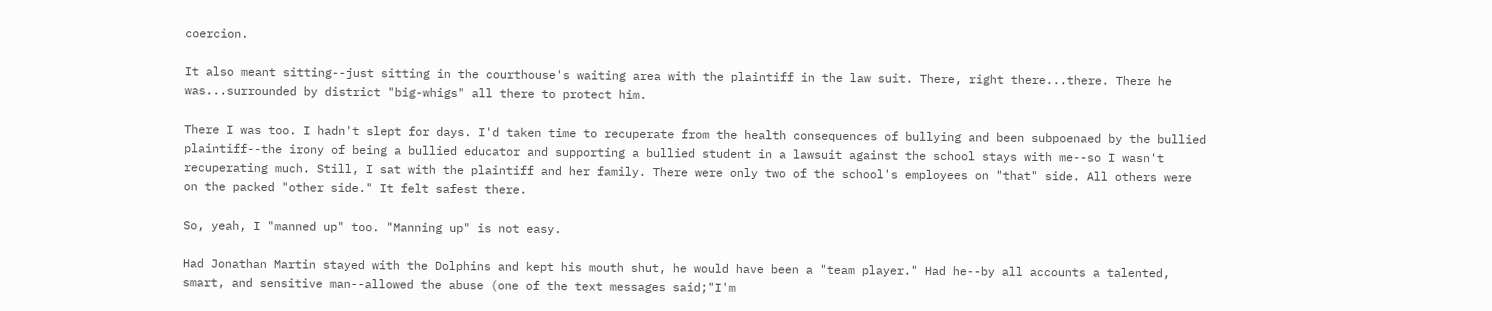coercion.

It also meant sitting--just sitting in the courthouse's waiting area with the plaintiff in the law suit. There, right there...there. There he was...surrounded by district "big-whigs" all there to protect him.

There I was too. I hadn't slept for days. I'd taken time to recuperate from the health consequences of bullying and been subpoenaed by the bullied plaintiff--the irony of being a bullied educator and supporting a bullied student in a lawsuit against the school stays with me--so I wasn't recuperating much. Still, I sat with the plaintiff and her family. There were only two of the school's employees on "that" side. All others were on the packed "other side." It felt safest there.

So, yeah, I "manned up" too. "Manning up" is not easy.

Had Jonathan Martin stayed with the Dolphins and kept his mouth shut, he would have been a "team player." Had he--by all accounts a talented, smart, and sensitive man--allowed the abuse (one of the text messages said;"I'm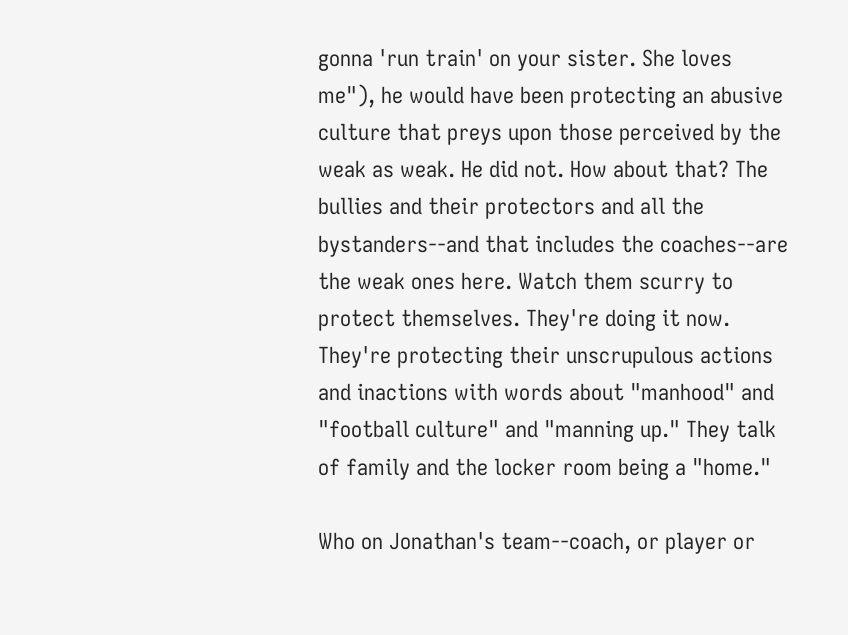gonna 'run train' on your sister. She loves me"), he would have been protecting an abusive culture that preys upon those perceived by the weak as weak. He did not. How about that? The bullies and their protectors and all the bystanders--and that includes the coaches--are the weak ones here. Watch them scurry to protect themselves. They're doing it now. They're protecting their unscrupulous actions and inactions with words about "manhood" and "football culture" and "manning up." They talk of family and the locker room being a "home."

Who on Jonathan's team--coach, or player or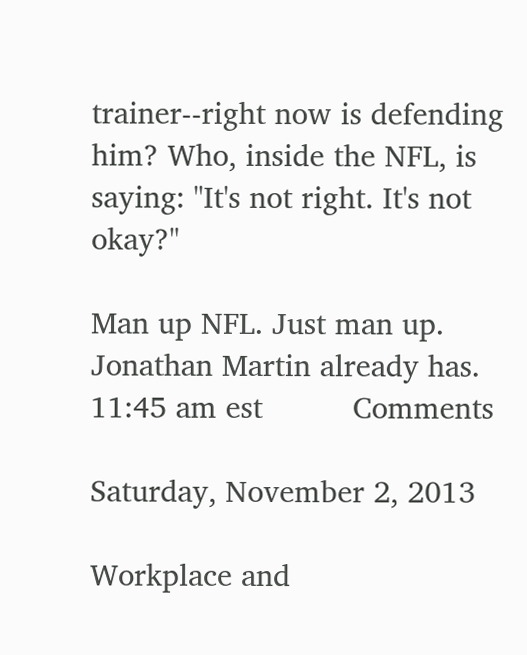trainer--right now is defending him? Who, inside the NFL, is saying: "It's not right. It's not okay?"

Man up NFL. Just man up. Jonathan Martin already has.
11:45 am est          Comments

Saturday, November 2, 2013

Workplace and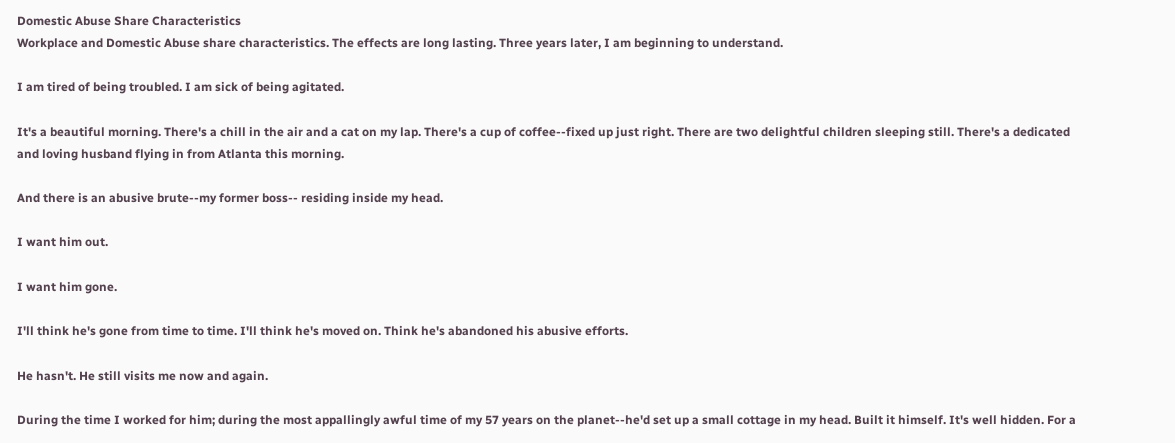Domestic Abuse Share Characteristics
Workplace and Domestic Abuse share characteristics. The effects are long lasting. Three years later, I am beginning to understand.

I am tired of being troubled. I am sick of being agitated.

It's a beautiful morning. There's a chill in the air and a cat on my lap. There's a cup of coffee--fixed up just right. There are two delightful children sleeping still. There's a dedicated and loving husband flying in from Atlanta this morning.

And there is an abusive brute--my former boss-- residing inside my head.

I want him out.

I want him gone.

I'll think he's gone from time to time. I'll think he's moved on. Think he's abandoned his abusive efforts.

He hasn't. He still visits me now and again.

During the time I worked for him; during the most appallingly awful time of my 57 years on the planet--he'd set up a small cottage in my head. Built it himself. It's well hidden. For a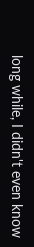long while, I didn't even know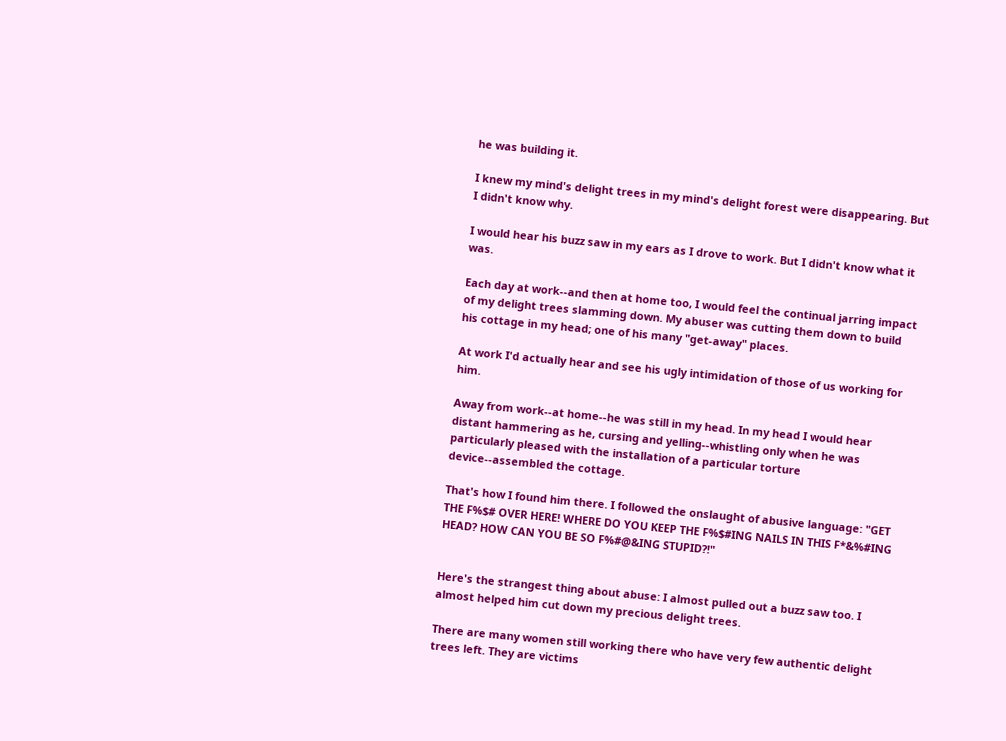he was building it.

I knew my mind's delight trees in my mind's delight forest were disappearing. But I didn't know why.

I would hear his buzz saw in my ears as I drove to work. But I didn't know what it was.

Each day at work--and then at home too, I would feel the continual jarring impact of my delight trees slamming down. My abuser was cutting them down to build his cottage in my head; one of his many "get-away" places.

At work I'd actually hear and see his ugly intimidation of those of us working for him.

Away from work--at home--he was still in my head. In my head I would hear distant hammering as he, cursing and yelling--whistling only when he was particularly pleased with the installation of a particular torture device--assembled the cottage.

That's how I found him there. I followed the onslaught of abusive language: "GET THE F%$# OVER HERE! WHERE DO YOU KEEP THE F%$#ING NAILS IN THIS F*&%#ING HEAD? HOW CAN YOU BE SO F%#@&ING STUPID?!"


Here's the strangest thing about abuse: I almost pulled out a buzz saw too. I almost helped him cut down my precious delight trees.

There are many women still working there who have very few authentic delight trees left. They are victims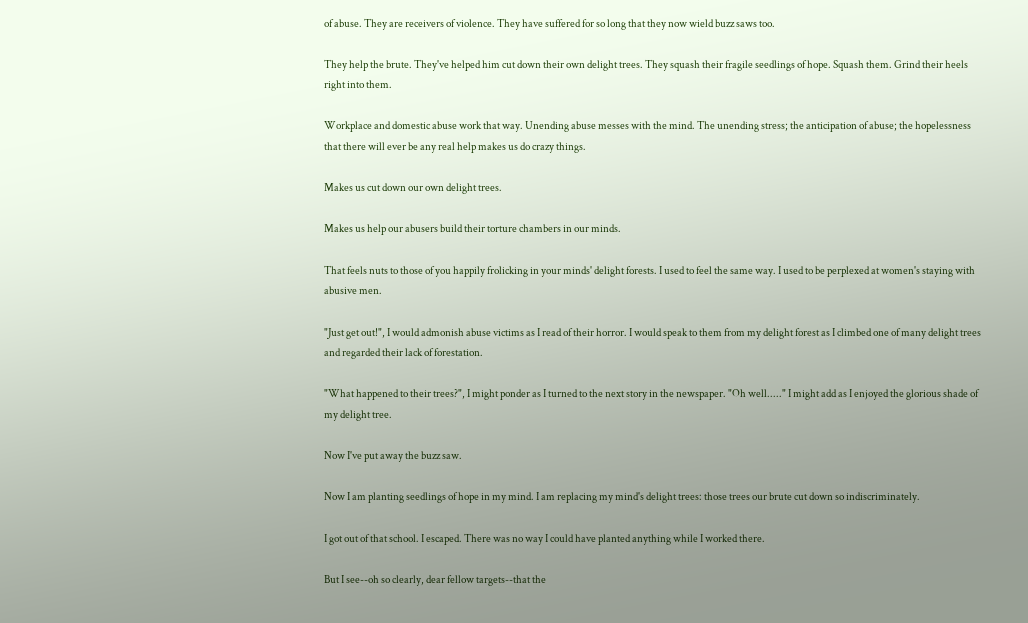of abuse. They are receivers of violence. They have suffered for so long that they now wield buzz saws too.

They help the brute. They've helped him cut down their own delight trees. They squash their fragile seedlings of hope. Squash them. Grind their heels right into them.

Workplace and domestic abuse work that way. Unending abuse messes with the mind. The unending stress; the anticipation of abuse; the hopelessness that there will ever be any real help makes us do crazy things.

Makes us cut down our own delight trees.

Makes us help our abusers build their torture chambers in our minds.

That feels nuts to those of you happily frolicking in your minds' delight forests. I used to feel the same way. I used to be perplexed at women's staying with abusive men.

"Just get out!", I would admonish abuse victims as I read of their horror. I would speak to them from my delight forest as I climbed one of many delight trees and regarded their lack of forestation.

"What happened to their trees?", I might ponder as I turned to the next story in the newspaper. "Oh well....." I might add as I enjoyed the glorious shade of my delight tree.

Now I've put away the buzz saw.

Now I am planting seedlings of hope in my mind. I am replacing my mind's delight trees: those trees our brute cut down so indiscriminately.

I got out of that school. I escaped. There was no way I could have planted anything while I worked there.

But I see--oh so clearly, dear fellow targets--that the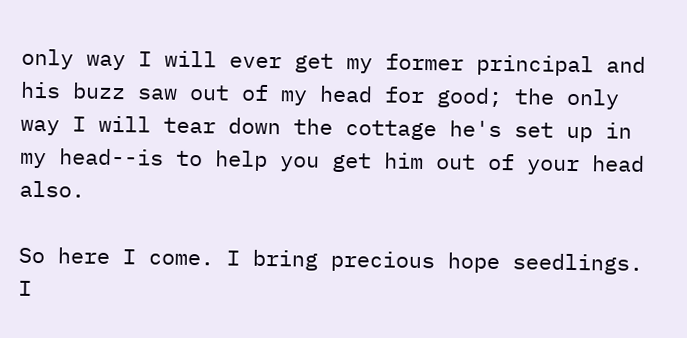only way I will ever get my former principal and his buzz saw out of my head for good; the only way I will tear down the cottage he's set up in my head--is to help you get him out of your head also.

So here I come. I bring precious hope seedlings. I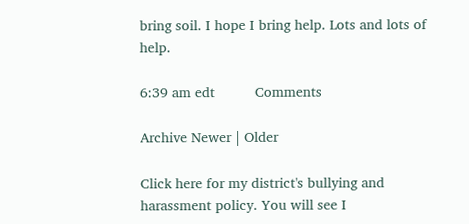bring soil. I hope I bring help. Lots and lots of help.

6:39 am edt          Comments

Archive Newer | Older

Click here for my district's bullying and harassment policy. You will see I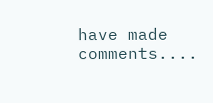have made comments....